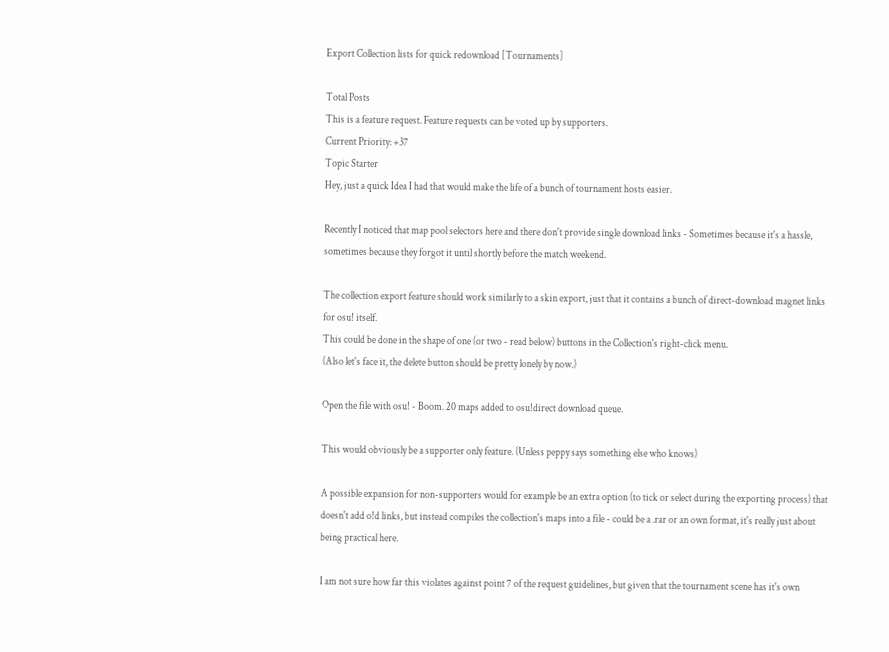Export Collection lists for quick redownload [Tournaments]

Total Posts
This is a feature request. Feature requests can be voted up by supporters.
Current Priority: +37
Topic Starter
Hey, just a quick Idea I had that would make the life of a bunch of tournament hosts easier.

Recently I noticed that map pool selectors here and there don't provide single download links - Sometimes because it's a hassle, sometimes because they forgot it until shortly before the match weekend.

The collection export feature should work similarly to a skin export, just that it contains a bunch of direct-download magnet links for osu! itself.
This could be done in the shape of one (or two - read below) buttons in the Collection's right-click menu.
(Also let's face it, the delete button should be pretty lonely by now.)

Open the file with osu! - Boom. 20 maps added to osu!direct download queue.

This would obviously be a supporter only feature. (Unless peppy says something else who knows)

A possible expansion for non-supporters would for example be an extra option (to tick or select during the exporting process) that doesn't add o!d links, but instead compiles the collection's maps into a file - could be a .rar or an own format, it's really just about being practical here.

I am not sure how far this violates against point 7 of the request guidelines, but given that the tournament scene has it's own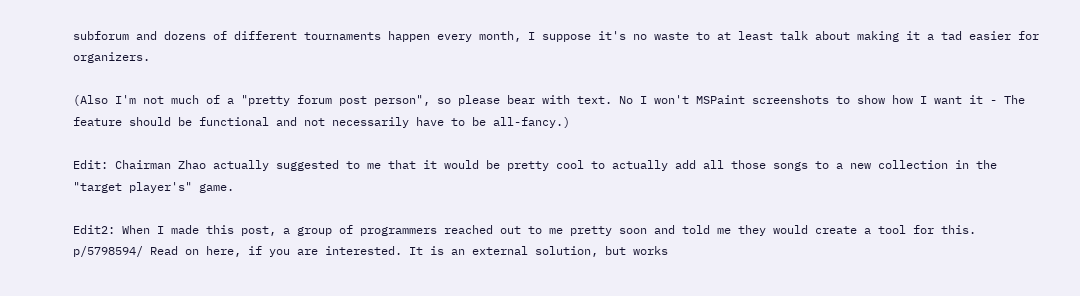subforum and dozens of different tournaments happen every month, I suppose it's no waste to at least talk about making it a tad easier for organizers.

(Also I'm not much of a "pretty forum post person", so please bear with text. No I won't MSPaint screenshots to show how I want it - The feature should be functional and not necessarily have to be all-fancy.)

Edit: Chairman Zhao actually suggested to me that it would be pretty cool to actually add all those songs to a new collection in the "target player's" game.

Edit2: When I made this post, a group of programmers reached out to me pretty soon and told me they would create a tool for this.
p/5798594/ Read on here, if you are interested. It is an external solution, but works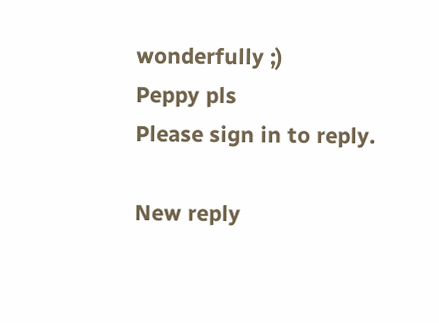wonderfully ;)
Peppy pls
Please sign in to reply.

New reply